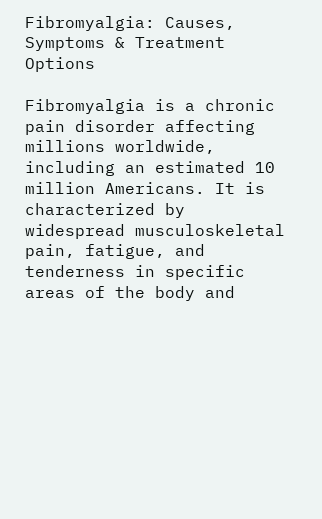Fibromyalgia: Causes, Symptoms & Treatment Options

Fibromyalgia is a chronic pain disorder affecting millions worldwide, including an estimated 10 million Americans. It is characterized by widespread musculoskeletal pain, fatigue, and tenderness in specific areas of the body and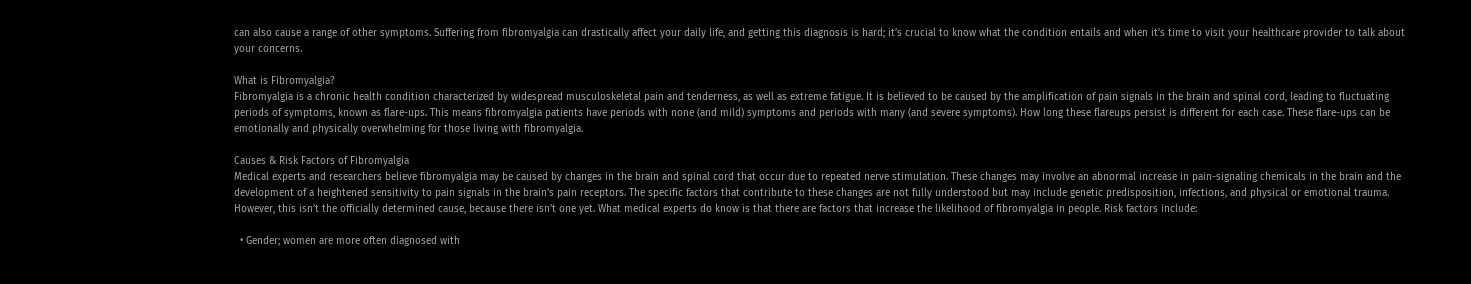can also cause a range of other symptoms. Suffering from fibromyalgia can drastically affect your daily life, and getting this diagnosis is hard; it’s crucial to know what the condition entails and when it’s time to visit your healthcare provider to talk about your concerns.

What is Fibromyalgia?
Fibromyalgia is a chronic health condition characterized by widespread musculoskeletal pain and tenderness, as well as extreme fatigue. It is believed to be caused by the amplification of pain signals in the brain and spinal cord, leading to fluctuating periods of symptoms, known as flare-ups. This means fibromyalgia patients have periods with none (and mild) symptoms and periods with many (and severe symptoms). How long these flareups persist is different for each case. These flare-ups can be emotionally and physically overwhelming for those living with fibromyalgia.

Causes & Risk Factors of Fibromyalgia
Medical experts and researchers believe fibromyalgia may be caused by changes in the brain and spinal cord that occur due to repeated nerve stimulation. These changes may involve an abnormal increase in pain-signaling chemicals in the brain and the development of a heightened sensitivity to pain signals in the brain’s pain receptors. The specific factors that contribute to these changes are not fully understood but may include genetic predisposition, infections, and physical or emotional trauma. However, this isn’t the officially determined cause, because there isn’t one yet. What medical experts do know is that there are factors that increase the likelihood of fibromyalgia in people. Risk factors include:

  • Gender; women are more often diagnosed with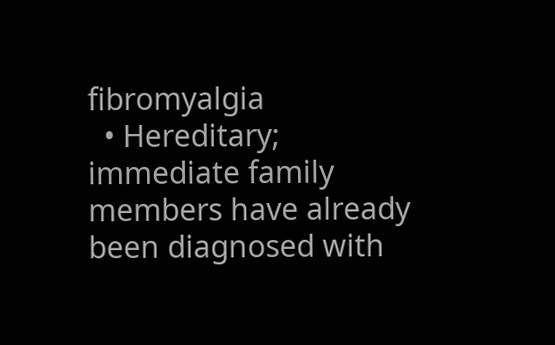fibromyalgia
  • Hereditary; immediate family members have already been diagnosed with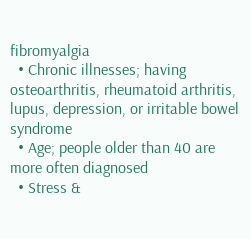fibromyalgia
  • Chronic illnesses; having osteoarthritis, rheumatoid arthritis, lupus, depression, or irritable bowel syndrome
  • Age; people older than 40 are more often diagnosed
  • Stress &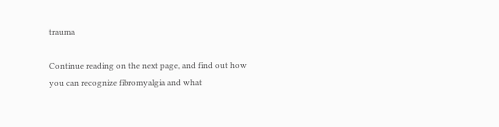trauma

Continue reading on the next page, and find out how you can recognize fibromyalgia and what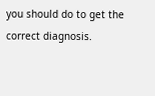you should do to get the correct diagnosis.